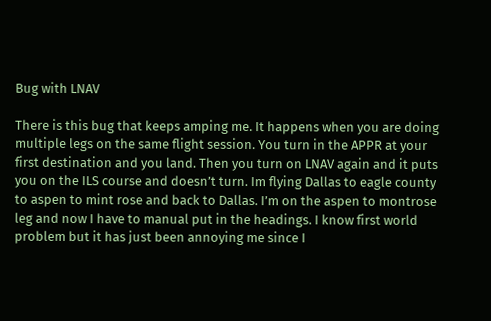Bug with LNAV

There is this bug that keeps amping me. It happens when you are doing multiple legs on the same flight session. You turn in the APPR at your first destination and you land. Then you turn on LNAV again and it puts you on the ILS course and doesn’t turn. Im flying Dallas to eagle county to aspen to mint rose and back to Dallas. I’m on the aspen to montrose leg and now I have to manual put in the headings. I know first world problem but it has just been annoying me since I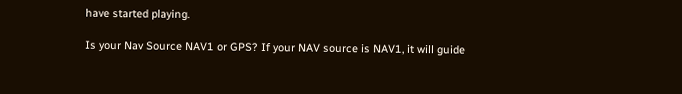have started playing.

Is your Nav Source NAV1 or GPS? If your NAV source is NAV1, it will guide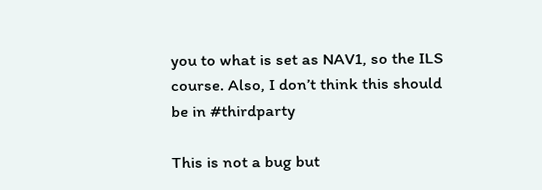you to what is set as NAV1, so the ILS course. Also, I don’t think this should be in #thirdparty

This is not a bug but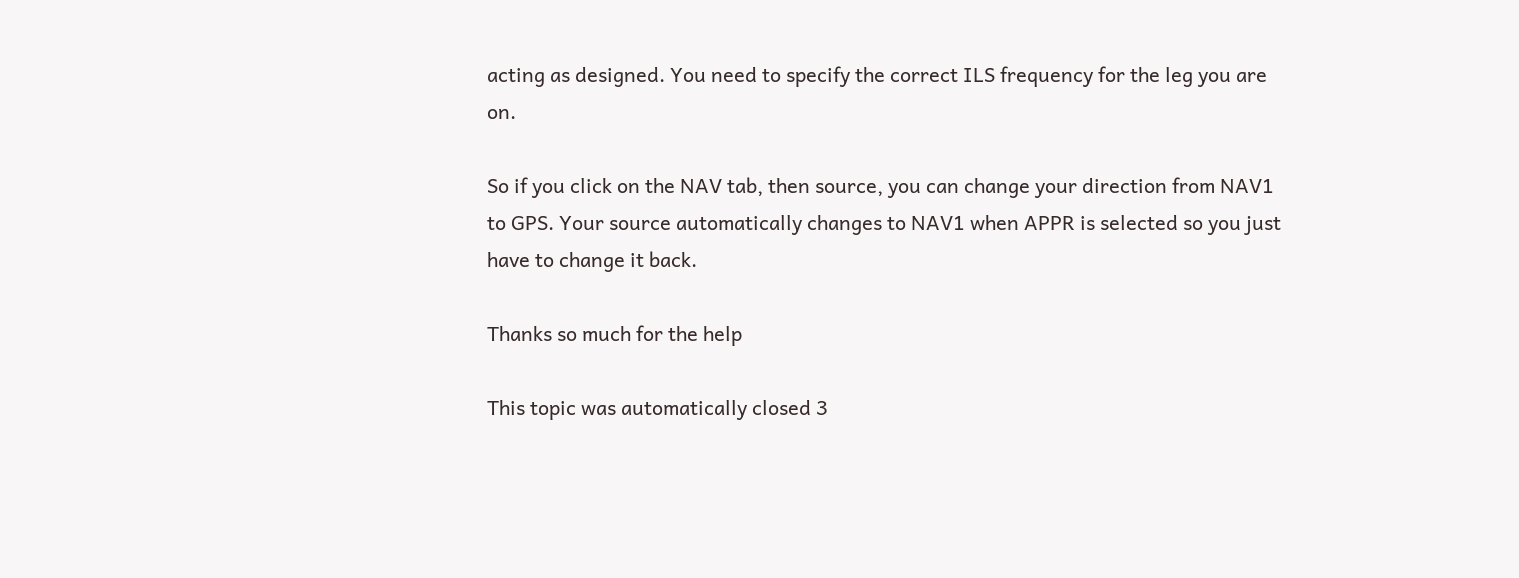acting as designed. You need to specify the correct ILS frequency for the leg you are on.

So if you click on the NAV tab, then source, you can change your direction from NAV1 to GPS. Your source automatically changes to NAV1 when APPR is selected so you just have to change it back.

Thanks so much for the help

This topic was automatically closed 3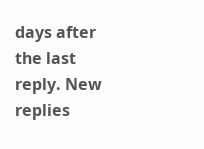days after the last reply. New replies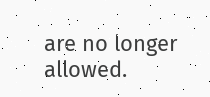are no longer allowed.